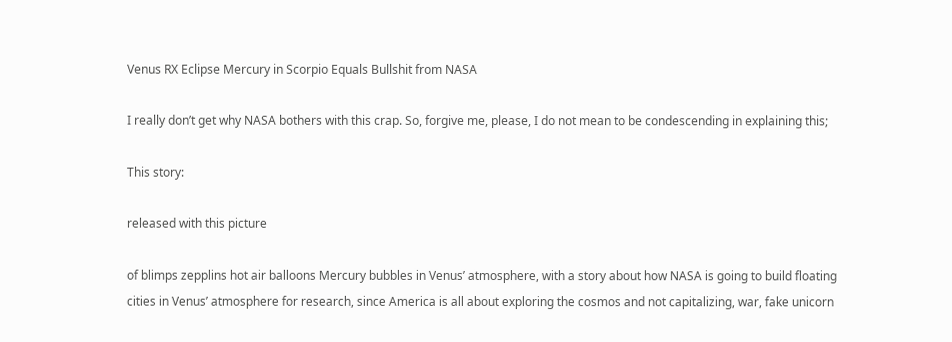Venus RX Eclipse Mercury in Scorpio Equals Bullshit from NASA

I really don’t get why NASA bothers with this crap. So, forgive me, please, I do not mean to be condescending in explaining this;

This story:

released with this picture

of blimps zepplins hot air balloons Mercury bubbles in Venus’ atmosphere, with a story about how NASA is going to build floating cities in Venus’ atmosphere for research, since America is all about exploring the cosmos and not capitalizing, war, fake unicorn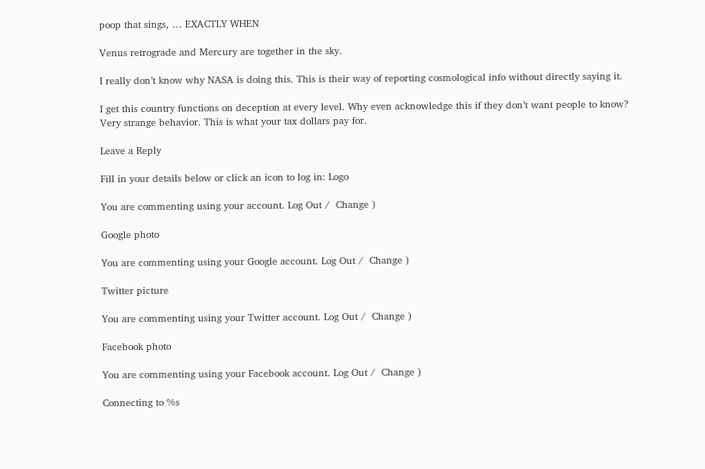poop that sings, … EXACTLY WHEN

Venus retrograde and Mercury are together in the sky.

I really don’t know why NASA is doing this. This is their way of reporting cosmological info without directly saying it.

I get this country functions on deception at every level. Why even acknowledge this if they don’t want people to know? Very strange behavior. This is what your tax dollars pay for.

Leave a Reply

Fill in your details below or click an icon to log in: Logo

You are commenting using your account. Log Out /  Change )

Google photo

You are commenting using your Google account. Log Out /  Change )

Twitter picture

You are commenting using your Twitter account. Log Out /  Change )

Facebook photo

You are commenting using your Facebook account. Log Out /  Change )

Connecting to %s